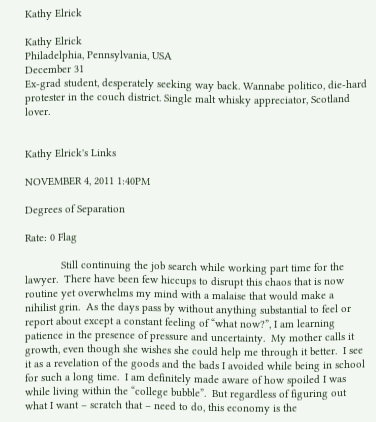Kathy Elrick

Kathy Elrick
Philadelphia, Pennsylvania, USA
December 31
Ex-grad student, desperately seeking way back. Wannabe politico, die-hard protester in the couch district. Single malt whisky appreciator, Scotland lover.


Kathy Elrick's Links

NOVEMBER 4, 2011 1:40PM

Degrees of Separation

Rate: 0 Flag

            Still continuing the job search while working part time for the lawyer.  There have been few hiccups to disrupt this chaos that is now routine yet overwhelms my mind with a malaise that would make a nihilist grin.  As the days pass by without anything substantial to feel or report about except a constant feeling of “what now?”, I am learning patience in the presence of pressure and uncertainty.  My mother calls it growth, even though she wishes she could help me through it better.  I see it as a revelation of the goods and the bads I avoided while being in school for such a long time.  I am definitely made aware of how spoiled I was while living within the “college bubble”.  But regardless of figuring out what I want – scratch that – need to do, this economy is the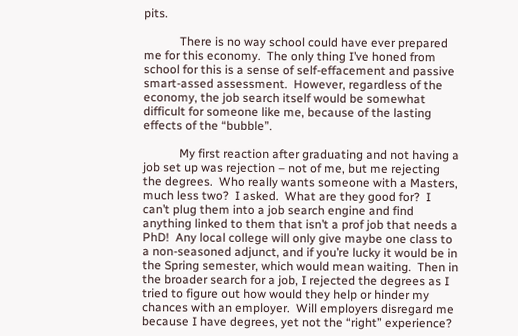pits.

            There is no way school could have ever prepared me for this economy.  The only thing I’ve honed from school for this is a sense of self-effacement and passive smart-assed assessment.  However, regardless of the economy, the job search itself would be somewhat difficult for someone like me, because of the lasting effects of the “bubble”.

            My first reaction after graduating and not having a job set up was rejection – not of me, but me rejecting the degrees.  Who really wants someone with a Masters, much less two?  I asked.  What are they good for?  I can’t plug them into a job search engine and find anything linked to them that isn’t a prof job that needs a PhD!  Any local college will only give maybe one class to a non-seasoned adjunct, and if you’re lucky it would be in the Spring semester, which would mean waiting.  Then in the broader search for a job, I rejected the degrees as I tried to figure out how would they help or hinder my chances with an employer.  Will employers disregard me because I have degrees, yet not the “right” experience?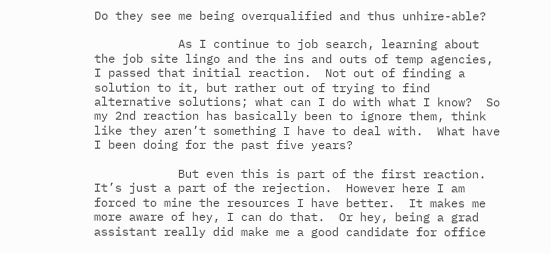Do they see me being overqualified and thus unhire-able?

            As I continue to job search, learning about the job site lingo and the ins and outs of temp agencies, I passed that initial reaction.  Not out of finding a solution to it, but rather out of trying to find alternative solutions; what can I do with what I know?  So my 2nd reaction has basically been to ignore them, think like they aren’t something I have to deal with.  What have I been doing for the past five years?

            But even this is part of the first reaction.  It’s just a part of the rejection.  However here I am forced to mine the resources I have better.  It makes me more aware of hey, I can do that.  Or hey, being a grad assistant really did make me a good candidate for office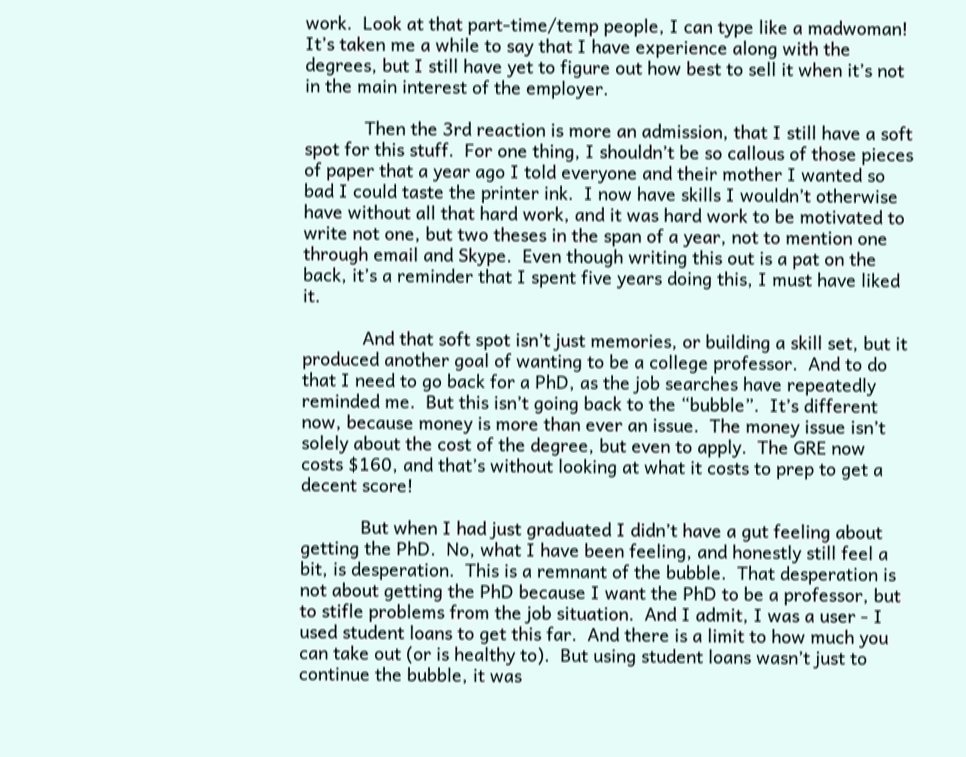work.  Look at that part-time/temp people, I can type like a madwoman!  It’s taken me a while to say that I have experience along with the degrees, but I still have yet to figure out how best to sell it when it’s not in the main interest of the employer.

            Then the 3rd reaction is more an admission, that I still have a soft spot for this stuff.  For one thing, I shouldn’t be so callous of those pieces of paper that a year ago I told everyone and their mother I wanted so bad I could taste the printer ink.  I now have skills I wouldn’t otherwise have without all that hard work, and it was hard work to be motivated to write not one, but two theses in the span of a year, not to mention one through email and Skype.  Even though writing this out is a pat on the back, it’s a reminder that I spent five years doing this, I must have liked it.

            And that soft spot isn’t just memories, or building a skill set, but it produced another goal of wanting to be a college professor.  And to do that I need to go back for a PhD, as the job searches have repeatedly reminded me.  But this isn’t going back to the “bubble”.  It’s different now, because money is more than ever an issue.  The money issue isn’t solely about the cost of the degree, but even to apply.  The GRE now costs $160, and that’s without looking at what it costs to prep to get a decent score!

            But when I had just graduated I didn’t have a gut feeling about getting the PhD.  No, what I have been feeling, and honestly still feel a bit, is desperation.  This is a remnant of the bubble.  That desperation is not about getting the PhD because I want the PhD to be a professor, but to stifle problems from the job situation.  And I admit, I was a user - I used student loans to get this far.  And there is a limit to how much you can take out (or is healthy to).  But using student loans wasn’t just to continue the bubble, it was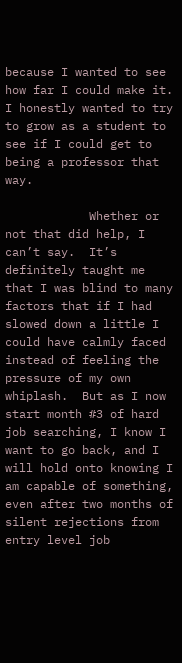because I wanted to see how far I could make it.  I honestly wanted to try to grow as a student to see if I could get to being a professor that way.

            Whether or not that did help, I can’t say.  It’s definitely taught me that I was blind to many factors that if I had slowed down a little I could have calmly faced instead of feeling the pressure of my own whiplash.  But as I now start month #3 of hard job searching, I know I want to go back, and I will hold onto knowing I am capable of something, even after two months of silent rejections from entry level job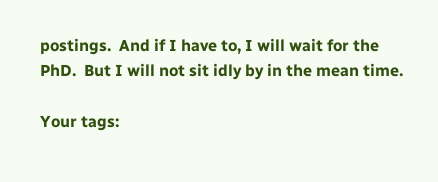postings.  And if I have to, I will wait for the PhD.  But I will not sit idly by in the mean time.

Your tags: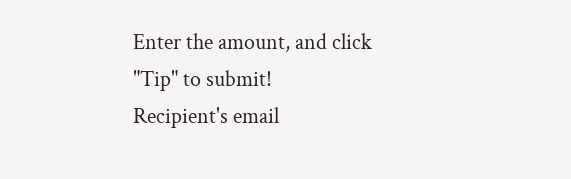Enter the amount, and click "Tip" to submit!
Recipient's email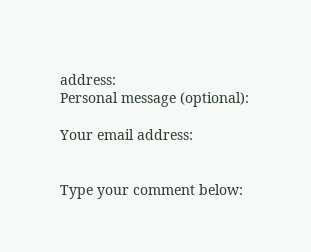address:
Personal message (optional):

Your email address:


Type your comment below: